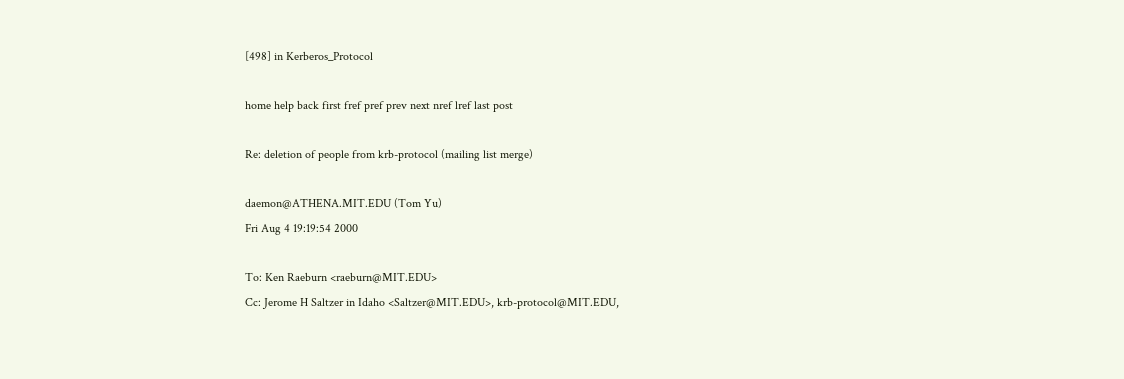[498] in Kerberos_Protocol

home help back first fref pref prev next nref lref last post

Re: deletion of people from krb-protocol (mailing list merge)

daemon@ATHENA.MIT.EDU (Tom Yu)
Fri Aug 4 19:19:54 2000

To: Ken Raeburn <raeburn@MIT.EDU>
Cc: Jerome H Saltzer in Idaho <Saltzer@MIT.EDU>, krb-protocol@MIT.EDU,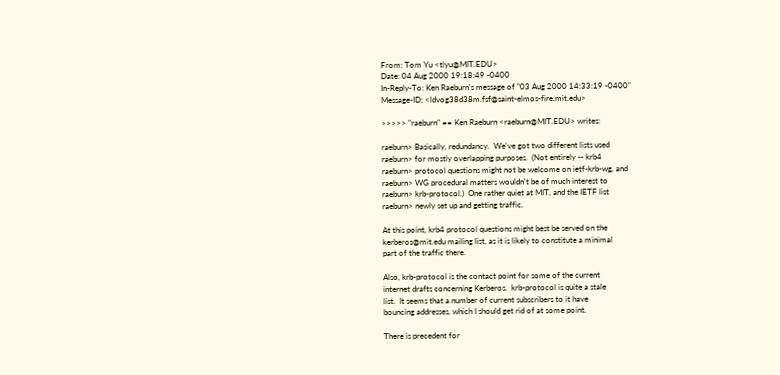From: Tom Yu <tlyu@MIT.EDU>
Date: 04 Aug 2000 19:18:49 -0400
In-Reply-To: Ken Raeburn's message of "03 Aug 2000 14:33:19 -0400"
Message-ID: <ldvog38d38m.fsf@saint-elmos-fire.mit.edu>

>>>>> "raeburn" == Ken Raeburn <raeburn@MIT.EDU> writes:

raeburn> Basically, redundancy.  We've got two different lists used
raeburn> for mostly overlapping purposes.  (Not entirely -- krb4
raeburn> protocol questions might not be welcome on ietf-krb-wg, and
raeburn> WG procedural matters wouldn't be of much interest to
raeburn> krb-protocol.)  One rather quiet at MIT, and the IETF list
raeburn> newly set up and getting traffic.

At this point, krb4 protocol questions might best be served on the
kerberos@mit.edu mailing list, as it is likely to constitute a minimal
part of the traffic there.

Also, krb-protocol is the contact point for some of the current
internet drafts concerning Kerberos.  krb-protocol is quite a stale
list.  It seems that a number of current subscribers to it have
bouncing addresses, which I should get rid of at some point.

There is precedent for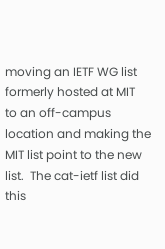moving an IETF WG list formerly hosted at MIT
to an off-campus location and making the MIT list point to the new
list.  The cat-ietf list did this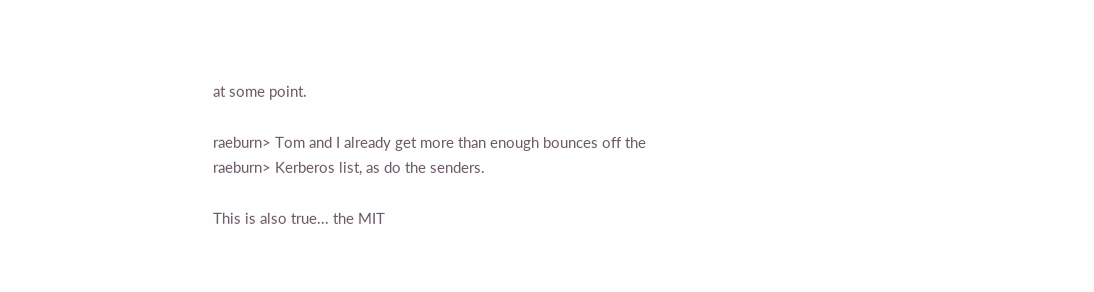at some point.

raeburn> Tom and I already get more than enough bounces off the
raeburn> Kerberos list, as do the senders.

This is also true... the MIT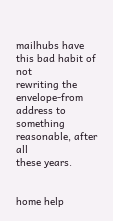mailhubs have this bad habit of not
rewriting the envelope-from address to something reasonable, after all
these years.


home help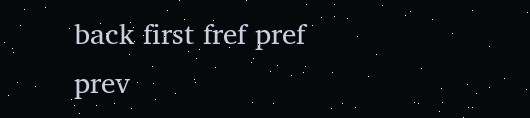back first fref pref prev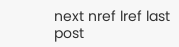next nref lref last post